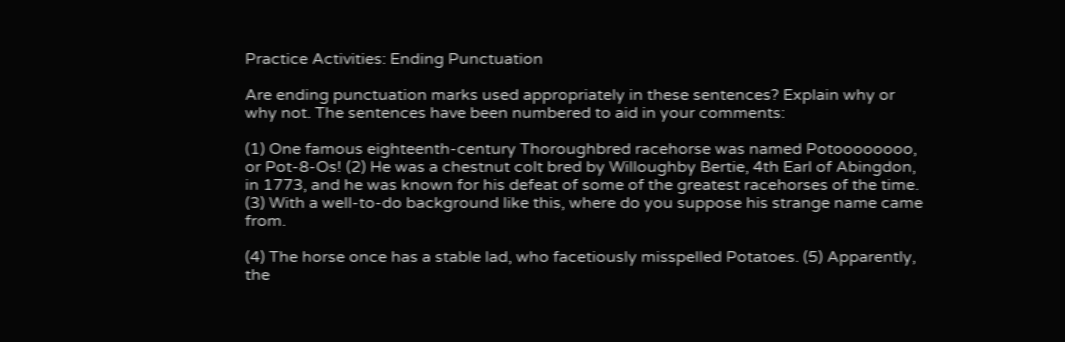Practice Activities: Ending Punctuation

Are ending punctuation marks used appropriately in these sentences? Explain why or why not. The sentences have been numbered to aid in your comments:

(1) One famous eighteenth-century Thoroughbred racehorse was named Potoooooooo, or Pot-8-Os! (2) He was a chestnut colt bred by Willoughby Bertie, 4th Earl of Abingdon, in 1773, and he was known for his defeat of some of the greatest racehorses of the time. (3) With a well-to-do background like this, where do you suppose his strange name came from.

(4) The horse once has a stable lad, who facetiously misspelled Potatoes. (5) Apparently, the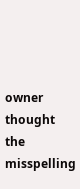owner thought the misspelling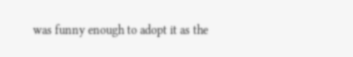was funny enough to adopt it as the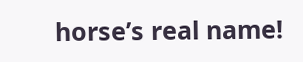horse’s real name!